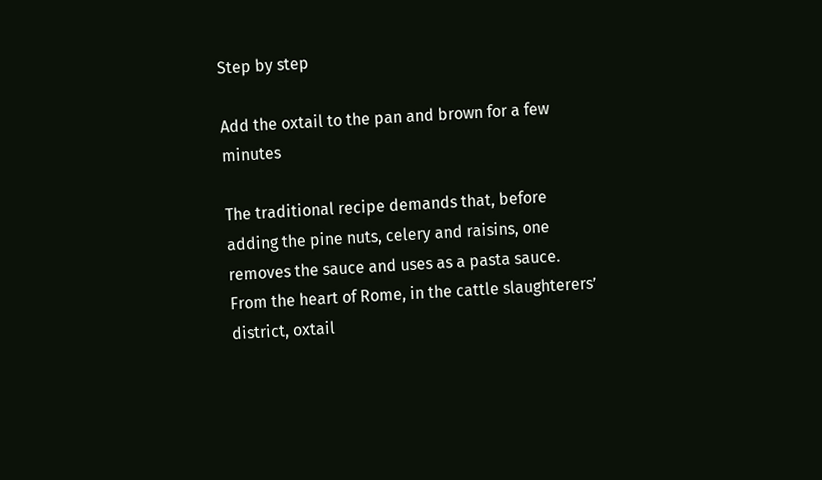Step by step

Add the oxtail to the pan and brown for a few minutes

The traditional recipe demands that, before adding the pine nuts, celery and raisins, one removes the sauce and uses as a pasta sauce.
From the heart of Rome, in the cattle slaughterers’ district, oxtail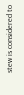stew is considered to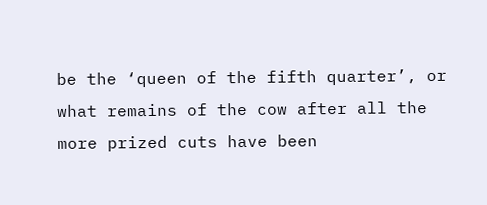be the ‘queen of the fifth quarter’, or what remains of the cow after all the more prized cuts have been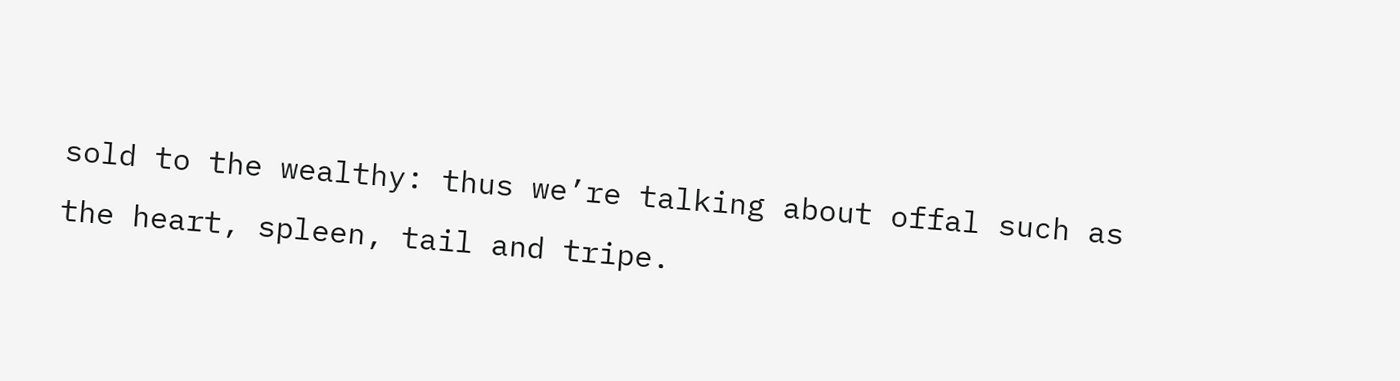sold to the wealthy: thus we’re talking about offal such as the heart, spleen, tail and tripe.